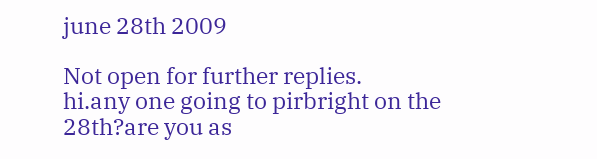june 28th 2009

Not open for further replies.
hi.any one going to pirbright on the 28th?are you as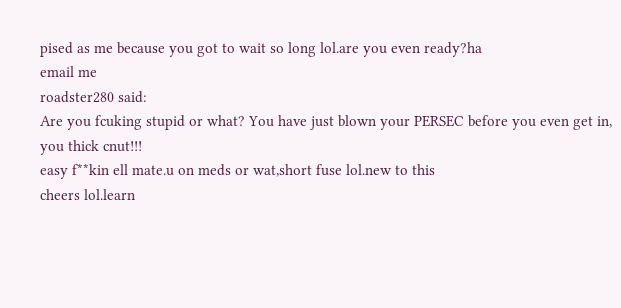pised as me because you got to wait so long lol.are you even ready?ha
email me
roadster280 said:
Are you fcuking stupid or what? You have just blown your PERSEC before you even get in, you thick cnut!!!
easy f**kin ell mate.u on meds or wat,short fuse lol.new to this
cheers lol.learn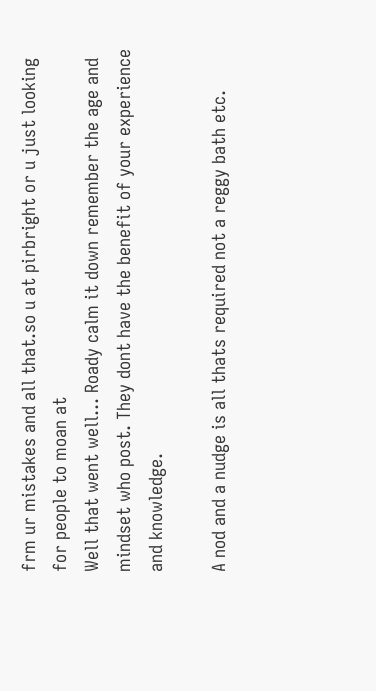frm ur mistakes and all that.so u at pirbright or u just looking for people to moan at
Well that went well... Roady calm it down remember the age and mindset who post. They dont have the benefit of your experience and knowledge.

A nod and a nudge is all thats required not a reggy bath etc.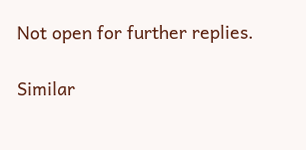Not open for further replies.

Similar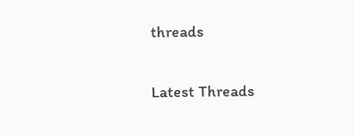threads

Latest Threads